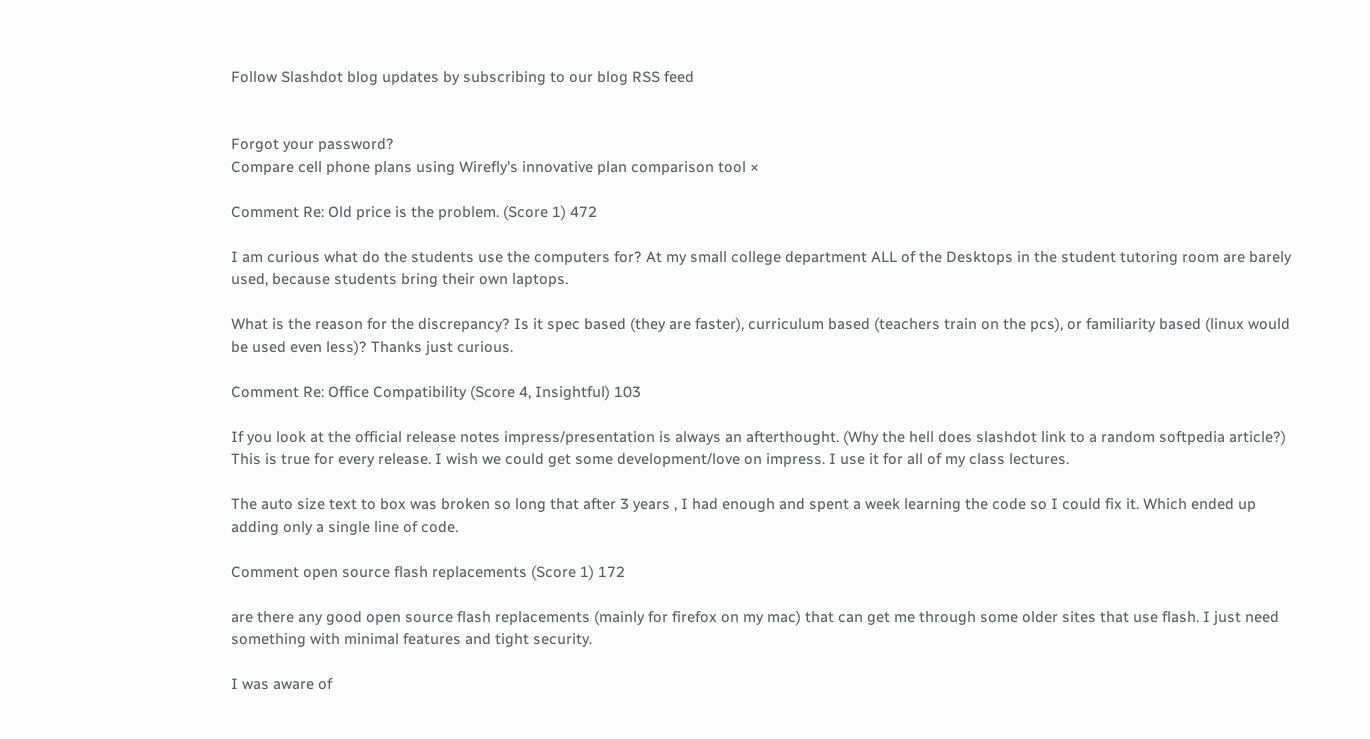Follow Slashdot blog updates by subscribing to our blog RSS feed


Forgot your password?
Compare cell phone plans using Wirefly's innovative plan comparison tool ×

Comment Re: Old price is the problem. (Score 1) 472

I am curious what do the students use the computers for? At my small college department ALL of the Desktops in the student tutoring room are barely used, because students bring their own laptops.

What is the reason for the discrepancy? Is it spec based (they are faster), curriculum based (teachers train on the pcs), or familiarity based (linux would be used even less)? Thanks just curious.

Comment Re: Office Compatibility (Score 4, Insightful) 103

If you look at the official release notes impress/presentation is always an afterthought. (Why the hell does slashdot link to a random softpedia article?) This is true for every release. I wish we could get some development/love on impress. I use it for all of my class lectures.

The auto size text to box was broken so long that after 3 years , I had enough and spent a week learning the code so I could fix it. Which ended up adding only a single line of code.

Comment open source flash replacements (Score 1) 172

are there any good open source flash replacements (mainly for firefox on my mac) that can get me through some older sites that use flash. I just need something with minimal features and tight security.

I was aware of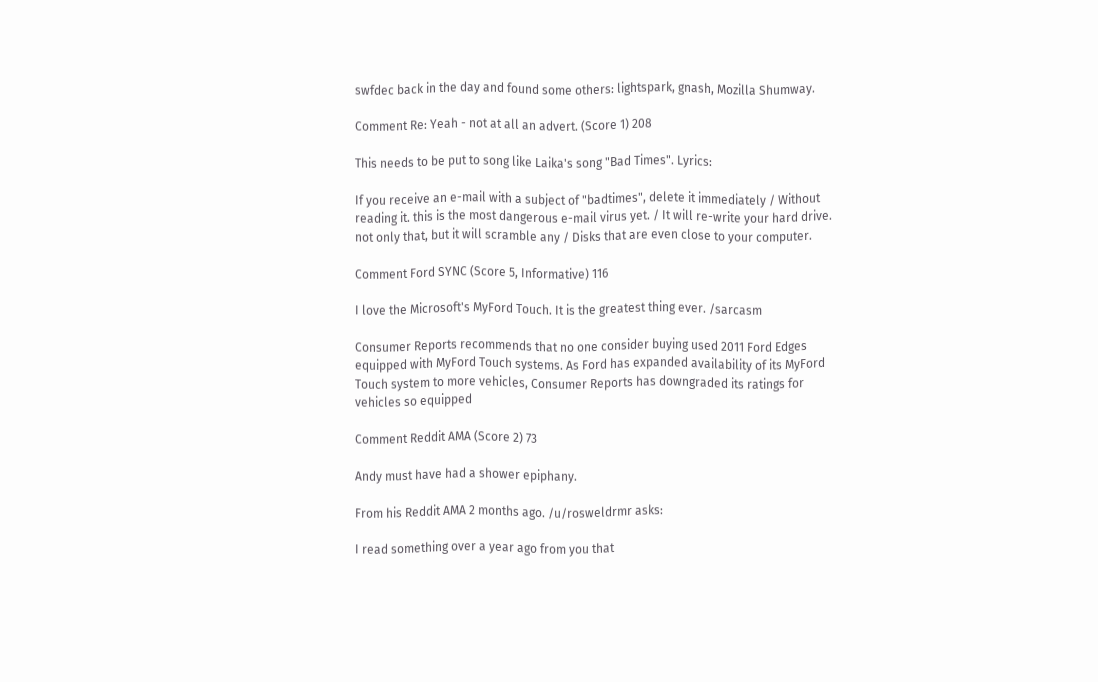swfdec back in the day and found some others: lightspark, gnash, Mozilla Shumway.

Comment Re: Yeah - not at all an advert. (Score 1) 208

This needs to be put to song like Laika's song "Bad Times". Lyrics:

If you receive an e-mail with a subject of "badtimes", delete it immediately / Without reading it. this is the most dangerous e-mail virus yet. / It will re-write your hard drive. not only that, but it will scramble any / Disks that are even close to your computer.

Comment Ford SYNC (Score 5, Informative) 116

I love the Microsoft's MyFord Touch. It is the greatest thing ever. /sarcasm

Consumer Reports recommends that no one consider buying used 2011 Ford Edges equipped with MyFord Touch systems. As Ford has expanded availability of its MyFord Touch system to more vehicles, Consumer Reports has downgraded its ratings for vehicles so equipped

Comment Reddit AMA (Score 2) 73

Andy must have had a shower epiphany.

From his Reddit AMA 2 months ago. /u/rosweldrmr asks:

I read something over a year ago from you that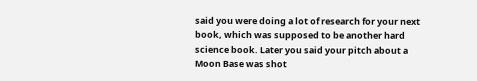said you were doing a lot of research for your next book, which was supposed to be another hard science book. Later you said your pitch about a Moon Base was shot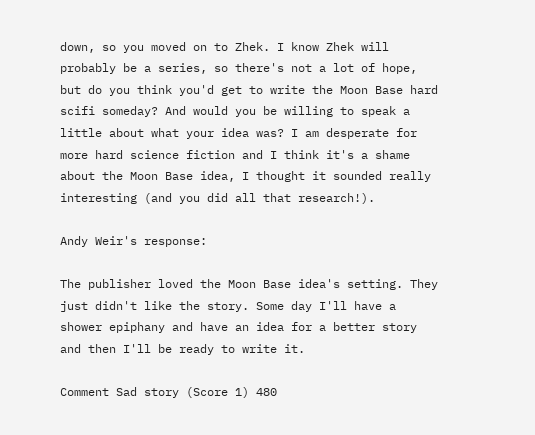down, so you moved on to Zhek. I know Zhek will probably be a series, so there's not a lot of hope, but do you think you'd get to write the Moon Base hard scifi someday? And would you be willing to speak a little about what your idea was? I am desperate for more hard science fiction and I think it's a shame about the Moon Base idea, I thought it sounded really interesting (and you did all that research!).

Andy Weir's response:

The publisher loved the Moon Base idea's setting. They just didn't like the story. Some day I'll have a shower epiphany and have an idea for a better story and then I'll be ready to write it.

Comment Sad story (Score 1) 480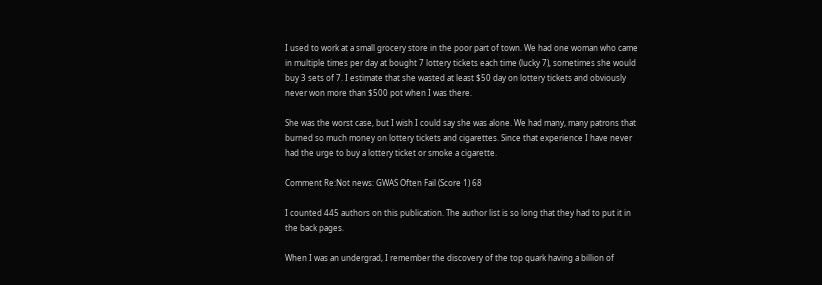I used to work at a small grocery store in the poor part of town. We had one woman who came in multiple times per day at bought 7 lottery tickets each time (lucky 7), sometimes she would buy 3 sets of 7. I estimate that she wasted at least $50 day on lottery tickets and obviously never won more than $500 pot when I was there.

She was the worst case, but I wish I could say she was alone. We had many, many patrons that burned so much money on lottery tickets and cigarettes. Since that experience I have never had the urge to buy a lottery ticket or smoke a cigarette.

Comment Re:Not news: GWAS Often Fail (Score 1) 68

I counted 445 authors on this publication. The author list is so long that they had to put it in the back pages.

When I was an undergrad, I remember the discovery of the top quark having a billion of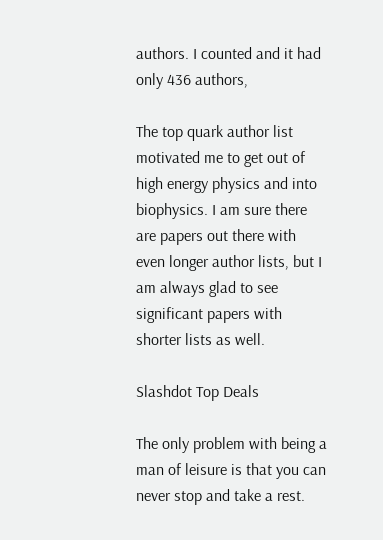authors. I counted and it had only 436 authors,

The top quark author list motivated me to get out of high energy physics and into biophysics. I am sure there are papers out there with even longer author lists, but I am always glad to see significant papers with shorter lists as well.

Slashdot Top Deals

The only problem with being a man of leisure is that you can never stop and take a rest.